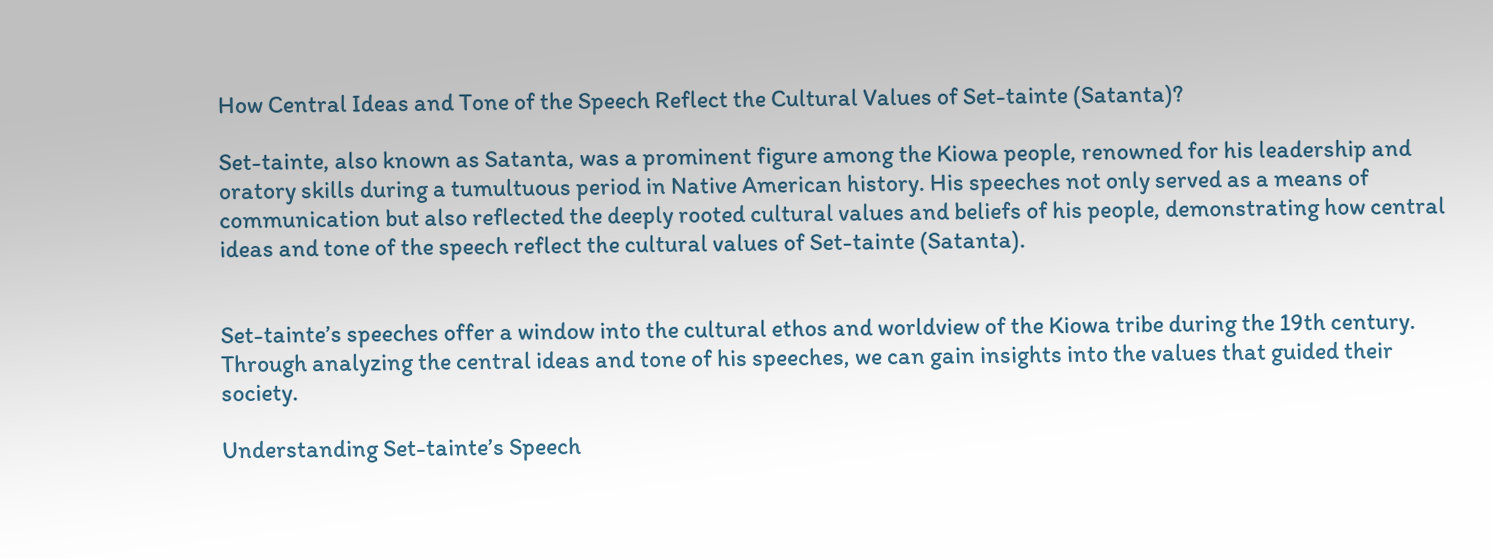How Central Ideas and Tone of the Speech Reflect the Cultural Values of Set-tainte (Satanta)?

Set-tainte, also known as Satanta, was a prominent figure among the Kiowa people, renowned for his leadership and oratory skills during a tumultuous period in Native American history. His speeches not only served as a means of communication but also reflected the deeply rooted cultural values and beliefs of his people, demonstrating how central ideas and tone of the speech reflect the cultural values of Set-tainte (Satanta).


Set-tainte’s speeches offer a window into the cultural ethos and worldview of the Kiowa tribe during the 19th century. Through analyzing the central ideas and tone of his speeches, we can gain insights into the values that guided their society.

Understanding Set-tainte’s Speech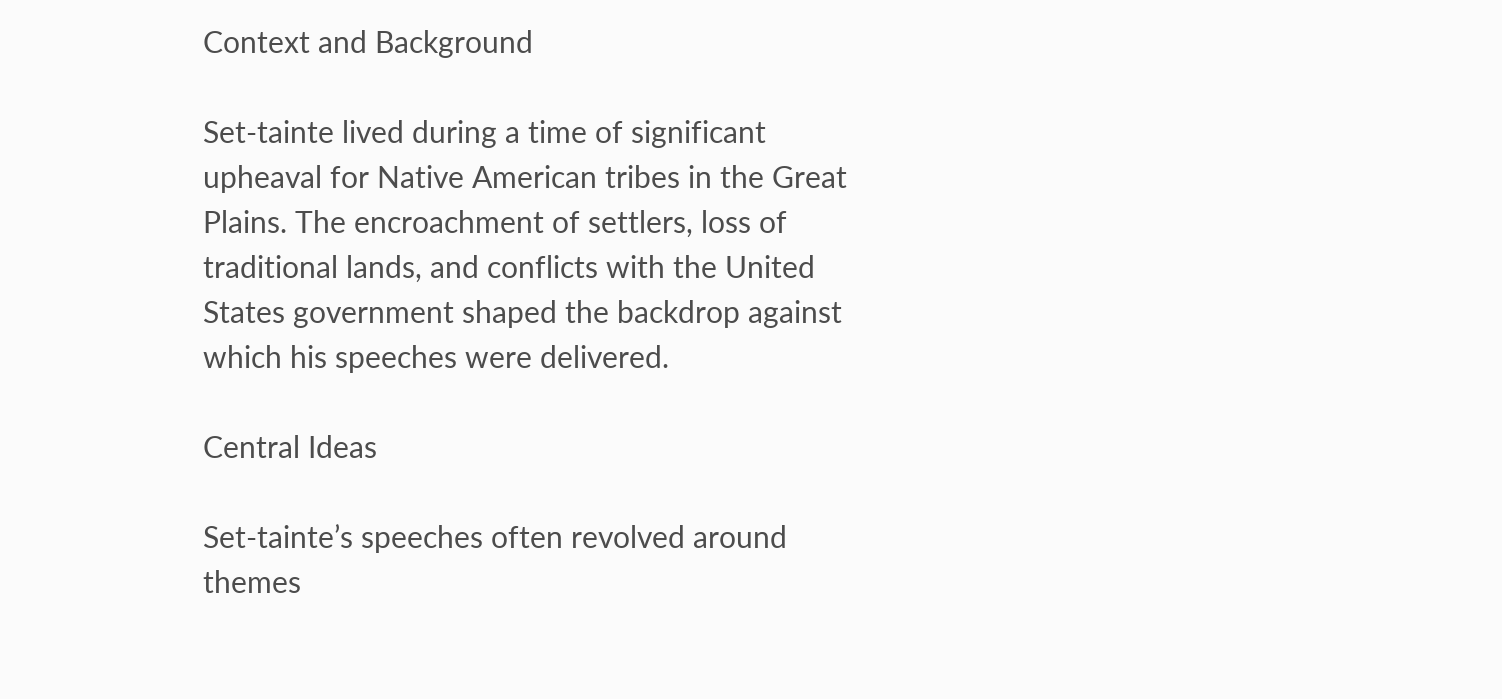Context and Background

Set-tainte lived during a time of significant upheaval for Native American tribes in the Great Plains. The encroachment of settlers, loss of traditional lands, and conflicts with the United States government shaped the backdrop against which his speeches were delivered.

Central Ideas

Set-tainte’s speeches often revolved around themes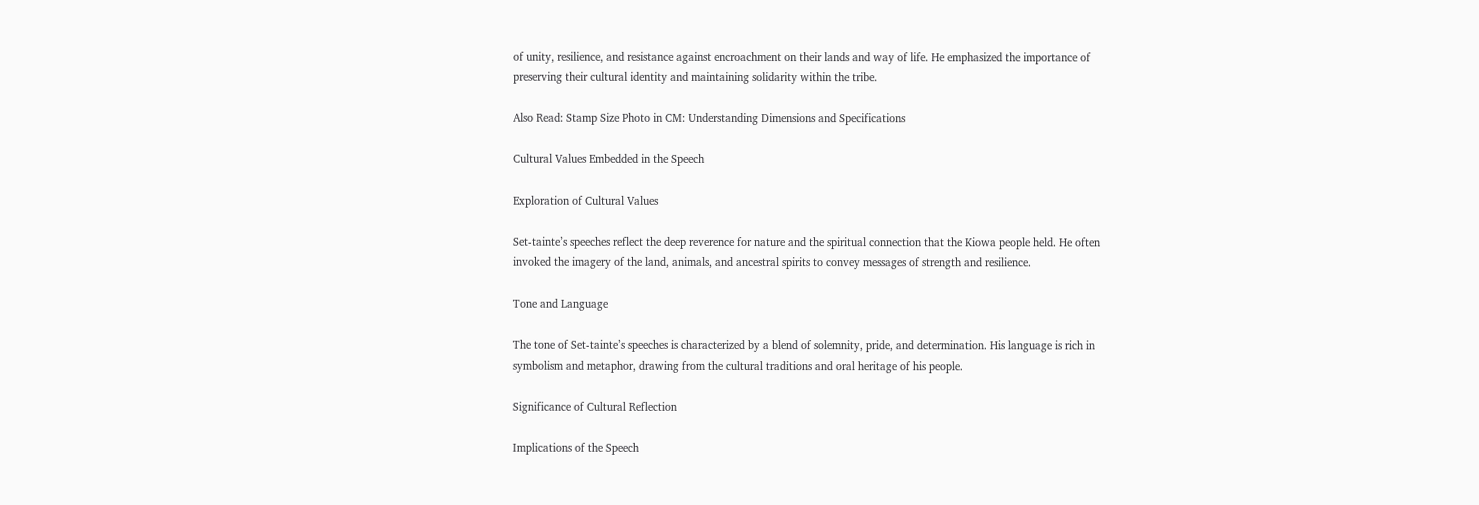of unity, resilience, and resistance against encroachment on their lands and way of life. He emphasized the importance of preserving their cultural identity and maintaining solidarity within the tribe.

Also Read: Stamp Size Photo in CM: Understanding Dimensions and Specifications

Cultural Values Embedded in the Speech

Exploration of Cultural Values

Set-tainte’s speeches reflect the deep reverence for nature and the spiritual connection that the Kiowa people held. He often invoked the imagery of the land, animals, and ancestral spirits to convey messages of strength and resilience.

Tone and Language

The tone of Set-tainte’s speeches is characterized by a blend of solemnity, pride, and determination. His language is rich in symbolism and metaphor, drawing from the cultural traditions and oral heritage of his people.

Significance of Cultural Reflection

Implications of the Speech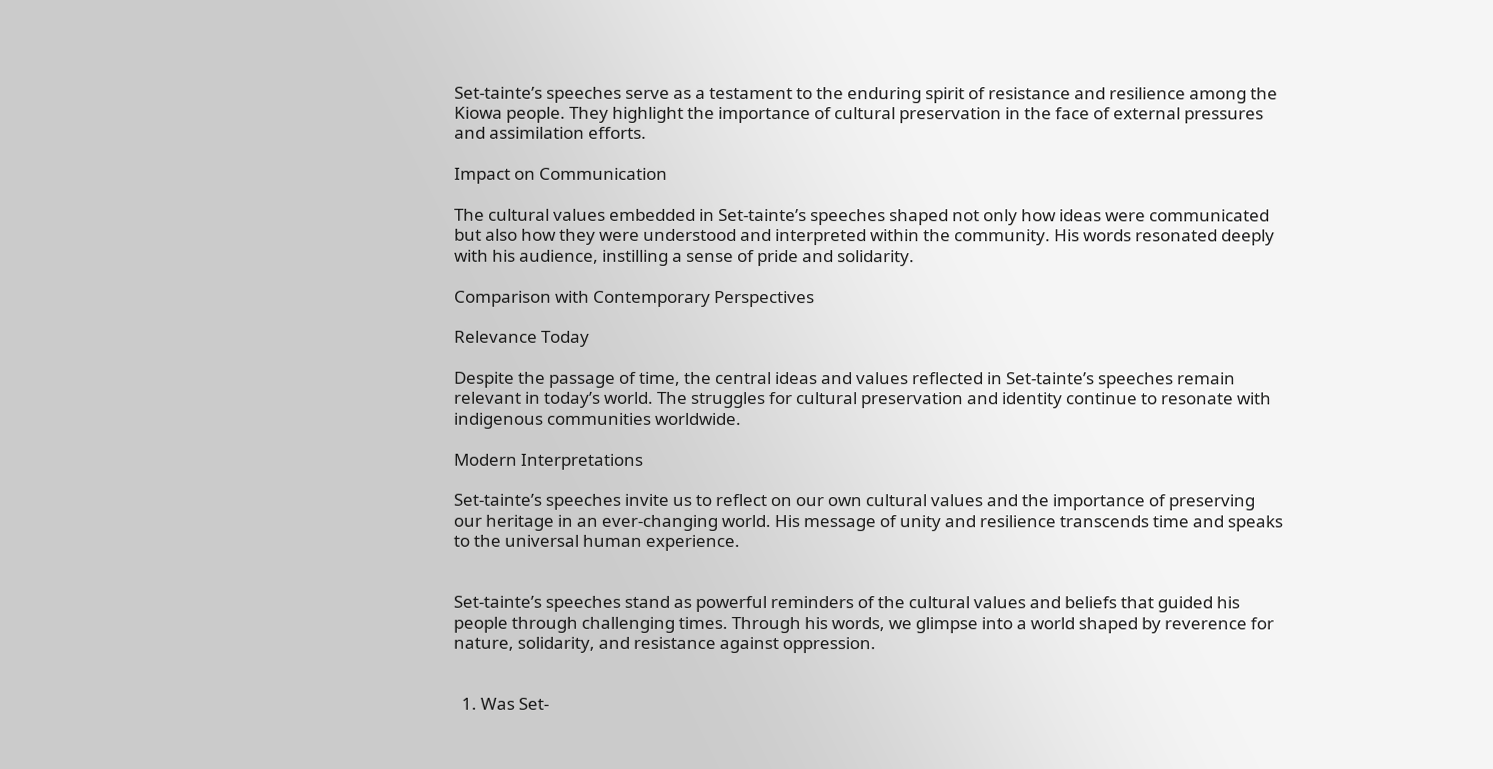Set-tainte’s speeches serve as a testament to the enduring spirit of resistance and resilience among the Kiowa people. They highlight the importance of cultural preservation in the face of external pressures and assimilation efforts.

Impact on Communication

The cultural values embedded in Set-tainte’s speeches shaped not only how ideas were communicated but also how they were understood and interpreted within the community. His words resonated deeply with his audience, instilling a sense of pride and solidarity.

Comparison with Contemporary Perspectives

Relevance Today

Despite the passage of time, the central ideas and values reflected in Set-tainte’s speeches remain relevant in today’s world. The struggles for cultural preservation and identity continue to resonate with indigenous communities worldwide.

Modern Interpretations

Set-tainte’s speeches invite us to reflect on our own cultural values and the importance of preserving our heritage in an ever-changing world. His message of unity and resilience transcends time and speaks to the universal human experience.


Set-tainte’s speeches stand as powerful reminders of the cultural values and beliefs that guided his people through challenging times. Through his words, we glimpse into a world shaped by reverence for nature, solidarity, and resistance against oppression.


  1. Was Set-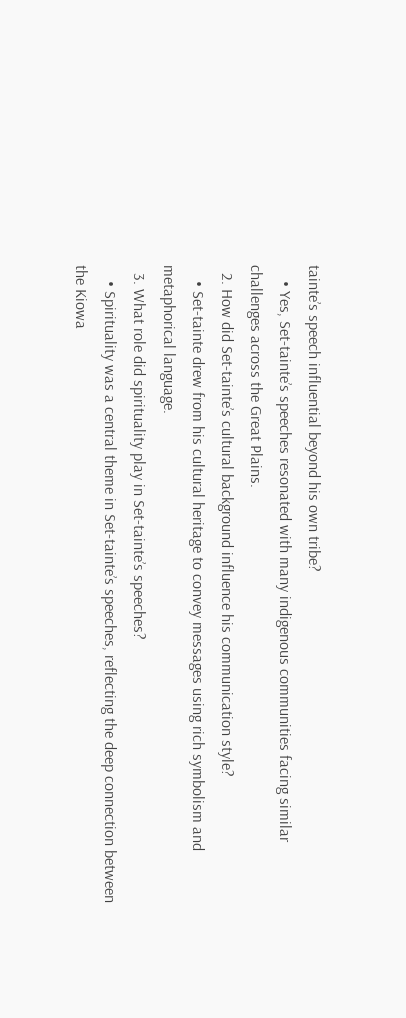tainte’s speech influential beyond his own tribe?
    • Yes, Set-tainte’s speeches resonated with many indigenous communities facing similar challenges across the Great Plains.
  2. How did Set-tainte’s cultural background influence his communication style?
    • Set-tainte drew from his cultural heritage to convey messages using rich symbolism and metaphorical language.
  3. What role did spirituality play in Set-tainte’s speeches?
    • Spirituality was a central theme in Set-tainte’s speeches, reflecting the deep connection between the Kiowa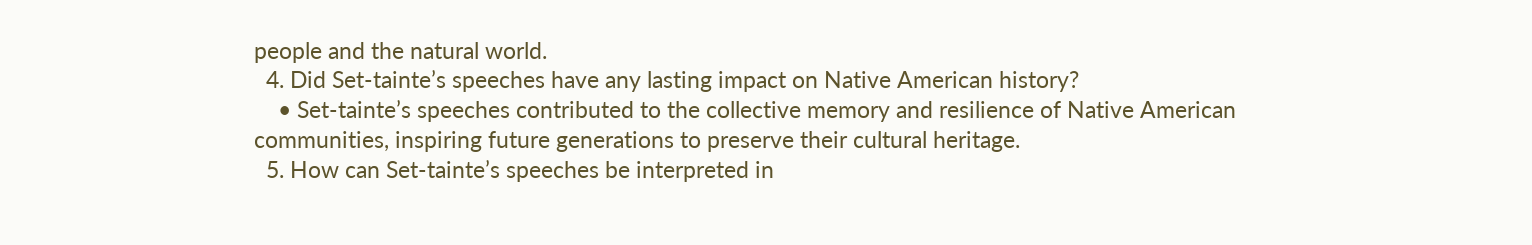people and the natural world.
  4. Did Set-tainte’s speeches have any lasting impact on Native American history?
    • Set-tainte’s speeches contributed to the collective memory and resilience of Native American communities, inspiring future generations to preserve their cultural heritage.
  5. How can Set-tainte’s speeches be interpreted in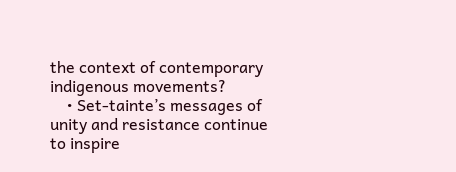the context of contemporary indigenous movements?
    • Set-tainte’s messages of unity and resistance continue to inspire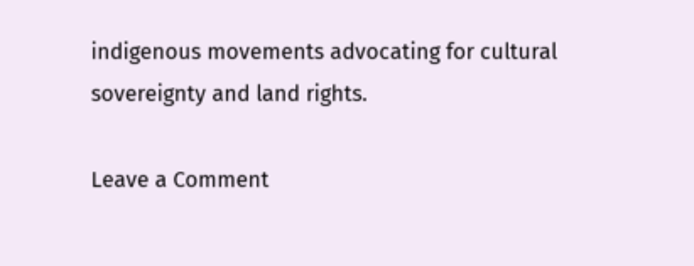indigenous movements advocating for cultural sovereignty and land rights.

Leave a Comment